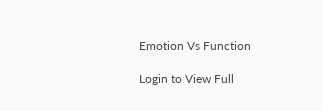Emotion Vs Function

Login to View Full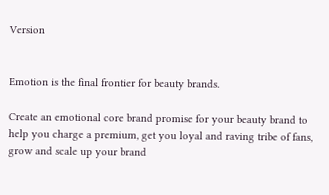Version


Emotion is the final frontier for beauty brands.

Create an emotional core brand promise for your beauty brand to help you charge a premium, get you loyal and raving tribe of fans, grow and scale up your brand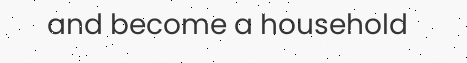and become a household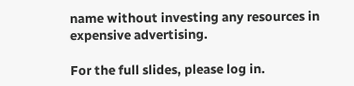name without investing any resources in expensive advertising.

For the full slides, please log in.